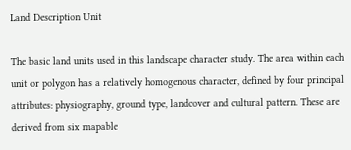Land Description Unit

The basic land units used in this landscape character study. The area within each unit or polygon has a relatively homogenous character, defined by four principal attributes: physiography, ground type, landcover and cultural pattern. These are derived from six mapable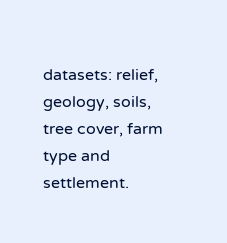datasets: relief, geology, soils, tree cover, farm type and settlement.